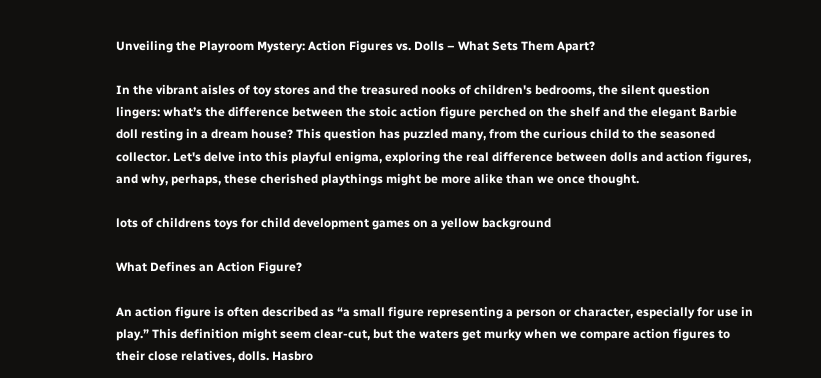Unveiling the Playroom Mystery: Action Figures vs. Dolls – What Sets Them Apart?

In the vibrant aisles of toy stores and the treasured nooks of children's bedrooms, the silent question lingers: what’s the difference between the stoic action figure perched on the shelf and the elegant Barbie doll resting in a dream house? This question has puzzled many, from the curious child to the seasoned collector. Let's delve into this playful enigma, exploring the real difference between dolls and action figures, and why, perhaps, these cherished playthings might be more alike than we once thought.

lots of childrens toys for child development games on a yellow background

What Defines an Action Figure?

An action figure is often described as “a small figure representing a person or character, especially for use in play.” This definition might seem clear-cut, but the waters get murky when we compare action figures to their close relatives, dolls. Hasbro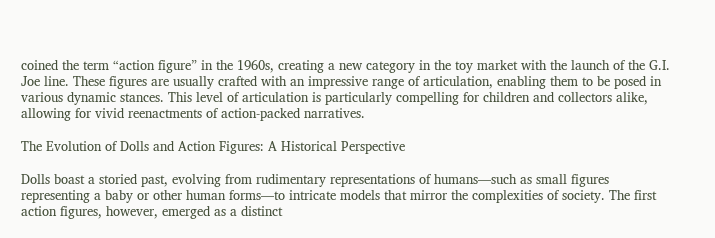coined the term “action figure” in the 1960s, creating a new category in the toy market with the launch of the G.I. Joe line. These figures are usually crafted with an impressive range of articulation, enabling them to be posed in various dynamic stances. This level of articulation is particularly compelling for children and collectors alike, allowing for vivid reenactments of action-packed narratives.

The Evolution of Dolls and Action Figures: A Historical Perspective

Dolls boast a storied past, evolving from rudimentary representations of humans—such as small figures representing a baby or other human forms—to intricate models that mirror the complexities of society. The first action figures, however, emerged as a distinct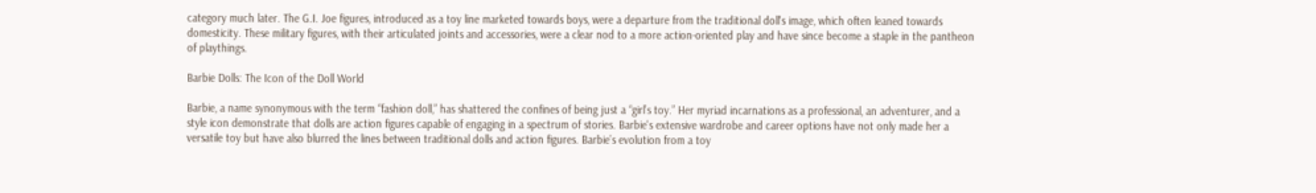category much later. The G.I. Joe figures, introduced as a toy line marketed towards boys, were a departure from the traditional doll's image, which often leaned towards domesticity. These military figures, with their articulated joints and accessories, were a clear nod to a more action-oriented play and have since become a staple in the pantheon of playthings.

Barbie Dolls: The Icon of the Doll World

Barbie, a name synonymous with the term “fashion doll,” has shattered the confines of being just a “girl’s toy.” Her myriad incarnations as a professional, an adventurer, and a style icon demonstrate that dolls are action figures capable of engaging in a spectrum of stories. Barbie's extensive wardrobe and career options have not only made her a versatile toy but have also blurred the lines between traditional dolls and action figures. Barbie’s evolution from a toy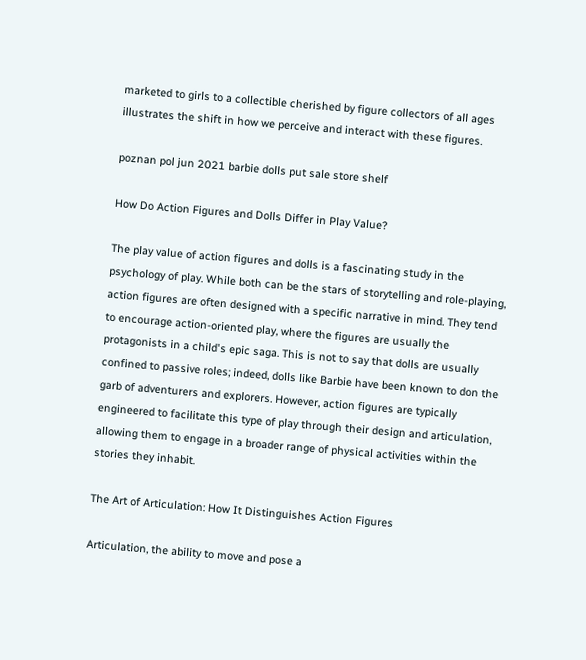marketed to girls to a collectible cherished by figure collectors of all ages illustrates the shift in how we perceive and interact with these figures.

poznan pol jun 2021 barbie dolls put sale store shelf

How Do Action Figures and Dolls Differ in Play Value?

The play value of action figures and dolls is a fascinating study in the psychology of play. While both can be the stars of storytelling and role-playing, action figures are often designed with a specific narrative in mind. They tend to encourage action-oriented play, where the figures are usually the protagonists in a child's epic saga. This is not to say that dolls are usually confined to passive roles; indeed, dolls like Barbie have been known to don the garb of adventurers and explorers. However, action figures are typically engineered to facilitate this type of play through their design and articulation, allowing them to engage in a broader range of physical activities within the stories they inhabit.

The Art of Articulation: How It Distinguishes Action Figures

Articulation, the ability to move and pose a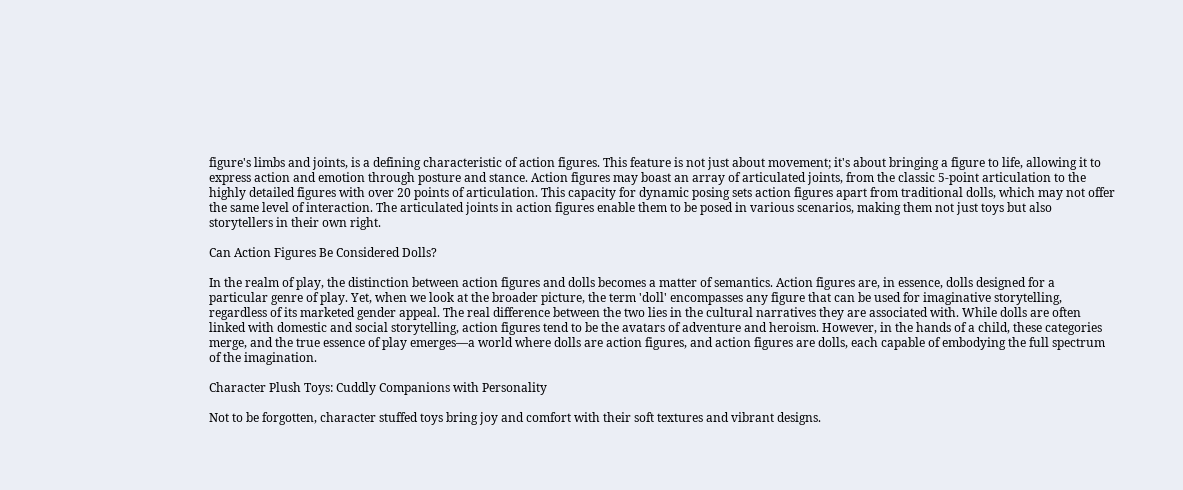figure's limbs and joints, is a defining characteristic of action figures. This feature is not just about movement; it's about bringing a figure to life, allowing it to express action and emotion through posture and stance. Action figures may boast an array of articulated joints, from the classic 5-point articulation to the highly detailed figures with over 20 points of articulation. This capacity for dynamic posing sets action figures apart from traditional dolls, which may not offer the same level of interaction. The articulated joints in action figures enable them to be posed in various scenarios, making them not just toys but also storytellers in their own right.

Can Action Figures Be Considered Dolls?

In the realm of play, the distinction between action figures and dolls becomes a matter of semantics. Action figures are, in essence, dolls designed for a particular genre of play. Yet, when we look at the broader picture, the term 'doll' encompasses any figure that can be used for imaginative storytelling, regardless of its marketed gender appeal. The real difference between the two lies in the cultural narratives they are associated with. While dolls are often linked with domestic and social storytelling, action figures tend to be the avatars of adventure and heroism. However, in the hands of a child, these categories merge, and the true essence of play emerges—a world where dolls are action figures, and action figures are dolls, each capable of embodying the full spectrum of the imagination.

Character Plush Toys: Cuddly Companions with Personality

Not to be forgotten, character stuffed toys bring joy and comfort with their soft textures and vibrant designs.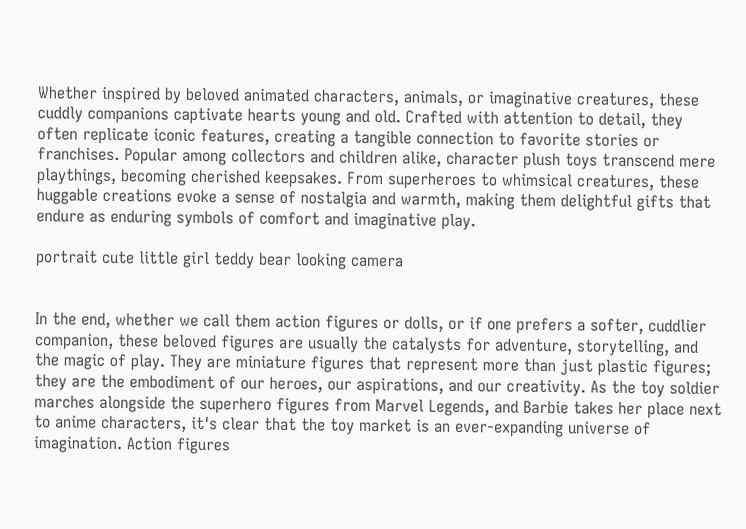Whether inspired by beloved animated characters, animals, or imaginative creatures, these cuddly companions captivate hearts young and old. Crafted with attention to detail, they often replicate iconic features, creating a tangible connection to favorite stories or franchises. Popular among collectors and children alike, character plush toys transcend mere playthings, becoming cherished keepsakes. From superheroes to whimsical creatures, these huggable creations evoke a sense of nostalgia and warmth, making them delightful gifts that endure as enduring symbols of comfort and imaginative play.

portrait cute little girl teddy bear looking camera


In the end, whether we call them action figures or dolls, or if one prefers a softer, cuddlier companion, these beloved figures are usually the catalysts for adventure, storytelling, and the magic of play. They are miniature figures that represent more than just plastic figures; they are the embodiment of our heroes, our aspirations, and our creativity. As the toy soldier marches alongside the superhero figures from Marvel Legends, and Barbie takes her place next to anime characters, it's clear that the toy market is an ever-expanding universe of imagination. Action figures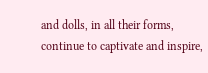and dolls, in all their forms, continue to captivate and inspire,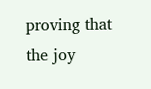proving that the joy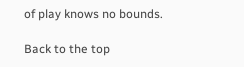of play knows no bounds.

Back to the top